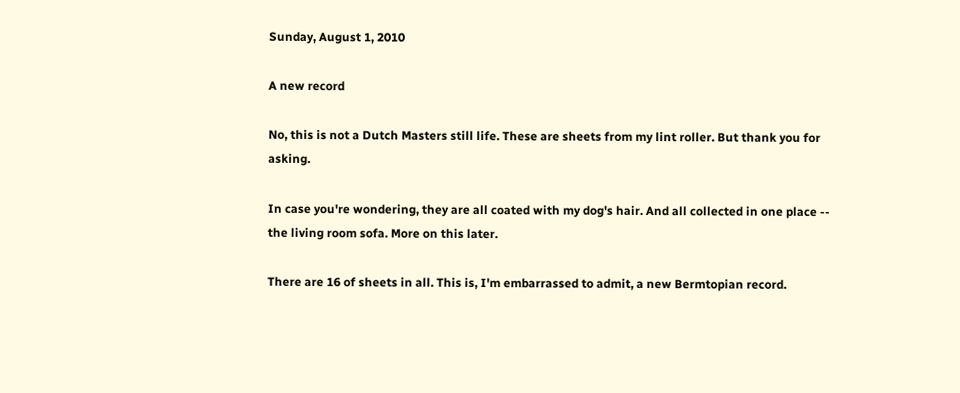Sunday, August 1, 2010

A new record

No, this is not a Dutch Masters still life. These are sheets from my lint roller. But thank you for asking.

In case you're wondering, they are all coated with my dog's hair. And all collected in one place -- the living room sofa. More on this later.

There are 16 of sheets in all. This is, I'm embarrassed to admit, a new Bermtopian record.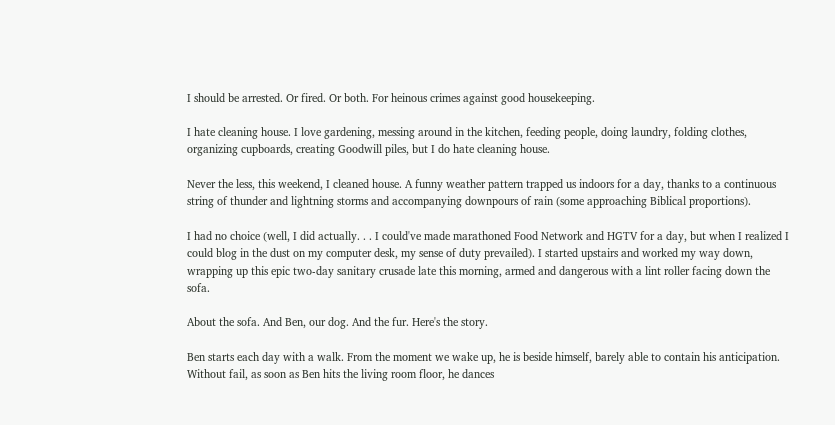I should be arrested. Or fired. Or both. For heinous crimes against good housekeeping.

I hate cleaning house. I love gardening, messing around in the kitchen, feeding people, doing laundry, folding clothes, organizing cupboards, creating Goodwill piles, but I do hate cleaning house.

Never the less, this weekend, I cleaned house. A funny weather pattern trapped us indoors for a day, thanks to a continuous string of thunder and lightning storms and accompanying downpours of rain (some approaching Biblical proportions).

I had no choice (well, I did actually. . . I could've made marathoned Food Network and HGTV for a day, but when I realized I could blog in the dust on my computer desk, my sense of duty prevailed). I started upstairs and worked my way down, wrapping up this epic two-day sanitary crusade late this morning, armed and dangerous with a lint roller facing down the sofa.

About the sofa. And Ben, our dog. And the fur. Here's the story.

Ben starts each day with a walk. From the moment we wake up, he is beside himself, barely able to contain his anticipation. Without fail, as soon as Ben hits the living room floor, he dances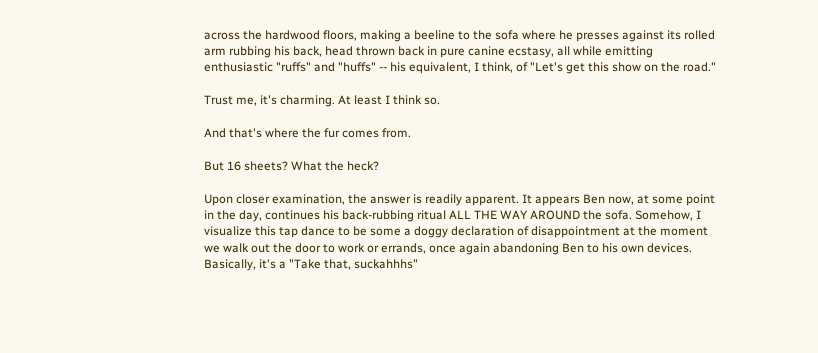across the hardwood floors, making a beeline to the sofa where he presses against its rolled arm rubbing his back, head thrown back in pure canine ecstasy, all while emitting enthusiastic "ruffs" and "huffs" -- his equivalent, I think, of "Let's get this show on the road."

Trust me, it's charming. At least I think so.

And that's where the fur comes from.

But 16 sheets? What the heck?

Upon closer examination, the answer is readily apparent. It appears Ben now, at some point in the day, continues his back-rubbing ritual ALL THE WAY AROUND the sofa. Somehow, I visualize this tap dance to be some a doggy declaration of disappointment at the moment we walk out the door to work or errands, once again abandoning Ben to his own devices. Basically, it's a "Take that, suckahhhs"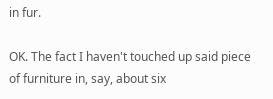in fur.

OK. The fact I haven't touched up said piece of furniture in, say, about six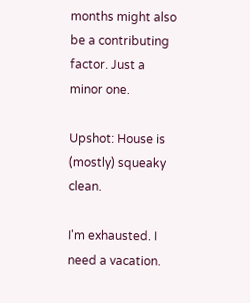months might also be a contributing factor. Just a minor one.

Upshot: House is (mostly) squeaky clean.

I'm exhausted. I need a vacation.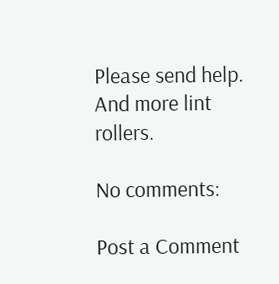Please send help. And more lint rollers.

No comments:

Post a Comment